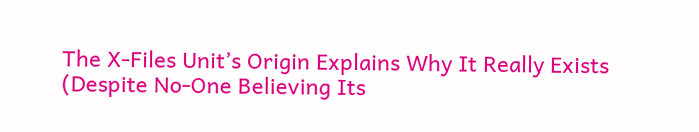The X-Files Unit’s Origin Explains Why It Really Exists (Despite No-One Believing Its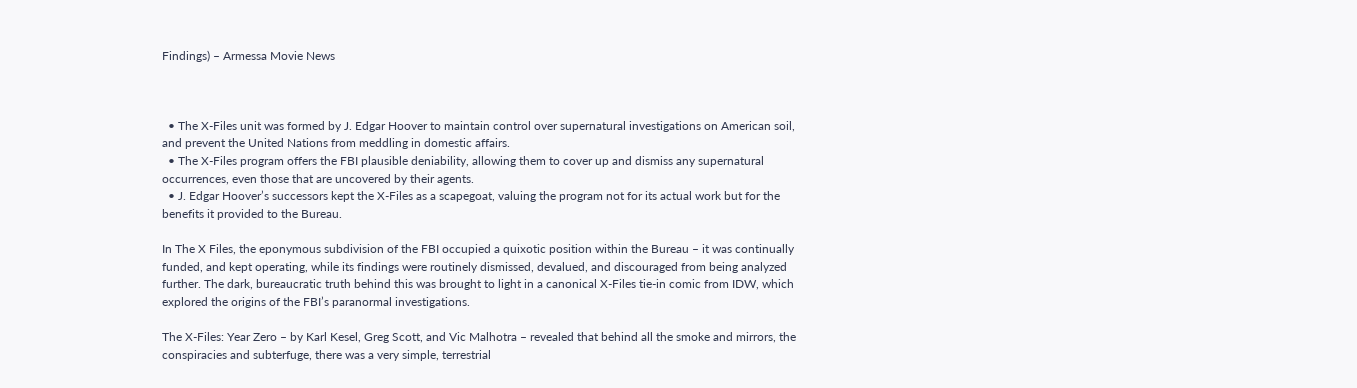Findings) – Armessa Movie News



  • The X-Files unit was formed by J. Edgar Hoover to maintain control over supernatural investigations on American soil, and prevent the United Nations from meddling in domestic affairs.
  • The X-Files program offers the FBI plausible deniability, allowing them to cover up and dismiss any supernatural occurrences, even those that are uncovered by their agents.
  • J. Edgar Hoover’s successors kept the X-Files as a scapegoat, valuing the program not for its actual work but for the benefits it provided to the Bureau.

In The X Files, the eponymous subdivision of the FBI occupied a quixotic position within the Bureau – it was continually funded, and kept operating, while its findings were routinely dismissed, devalued, and discouraged from being analyzed further. The dark, bureaucratic truth behind this was brought to light in a canonical X-Files tie-in comic from IDW, which explored the origins of the FBI’s paranormal investigations.

The X-Files: Year Zero – by Karl Kesel, Greg Scott, and Vic Malhotra – revealed that behind all the smoke and mirrors, the conspiracies and subterfuge, there was a very simple, terrestrial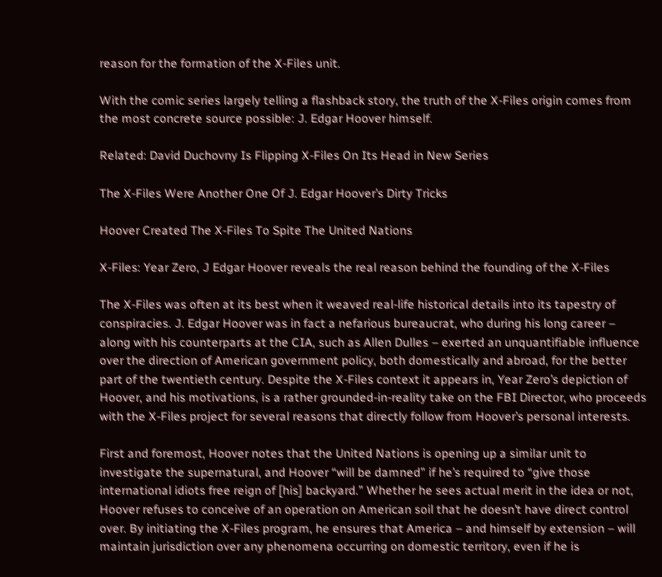reason for the formation of the X-Files unit.

With the comic series largely telling a flashback story, the truth of the X-Files origin comes from the most concrete source possible: J. Edgar Hoover himself.

Related: David Duchovny Is Flipping X-Files On Its Head in New Series

The X-Files Were Another One Of J. Edgar Hoover’s Dirty Tricks

Hoover Created The X-Files To Spite The United Nations

X-Files: Year Zero, J Edgar Hoover reveals the real reason behind the founding of the X-Files

The X-Files was often at its best when it weaved real-life historical details into its tapestry of conspiracies. J. Edgar Hoover was in fact a nefarious bureaucrat, who during his long career – along with his counterparts at the CIA, such as Allen Dulles – exerted an unquantifiable influence over the direction of American government policy, both domestically and abroad, for the better part of the twentieth century. Despite the X-Files context it appears in, Year Zero’s depiction of Hoover, and his motivations, is a rather grounded-in-reality take on the FBI Director, who proceeds with the X-Files project for several reasons that directly follow from Hoover’s personal interests.

First and foremost, Hoover notes that the United Nations is opening up a similar unit to investigate the supernatural, and Hoover “will be damned” if he’s required to “give those international idiots free reign of [his] backyard.” Whether he sees actual merit in the idea or not, Hoover refuses to conceive of an operation on American soil that he doesn’t have direct control over. By initiating the X-Files program, he ensures that America – and himself by extension – will maintain jurisdiction over any phenomena occurring on domestic territory, even if he is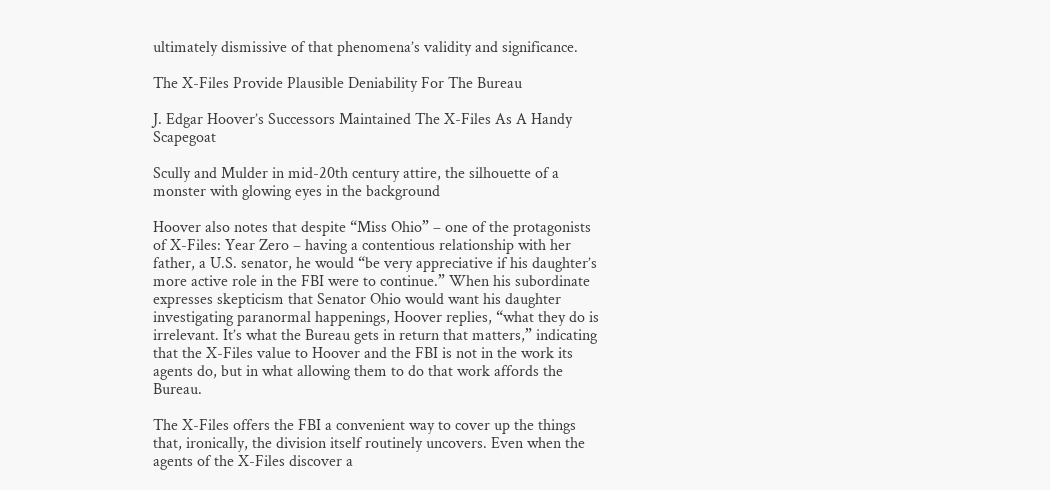ultimately dismissive of that phenomena’s validity and significance.

The X-Files Provide Plausible Deniability For The Bureau

J. Edgar Hoover’s Successors Maintained The X-Files As A Handy Scapegoat

Scully and Mulder in mid-20th century attire, the silhouette of a monster with glowing eyes in the background

Hoover also notes that despite “Miss Ohio” – one of the protagonists of X-Files: Year Zero – having a contentious relationship with her father, a U.S. senator, he would “be very appreciative if his daughter’s more active role in the FBI were to continue.” When his subordinate expresses skepticism that Senator Ohio would want his daughter investigating paranormal happenings, Hoover replies, “what they do is irrelevant. It’s what the Bureau gets in return that matters,” indicating that the X-Files value to Hoover and the FBI is not in the work its agents do, but in what allowing them to do that work affords the Bureau.

The X-Files offers the FBI a convenient way to cover up the things that, ironically, the division itself routinely uncovers. Even when the agents of the X-Files discover a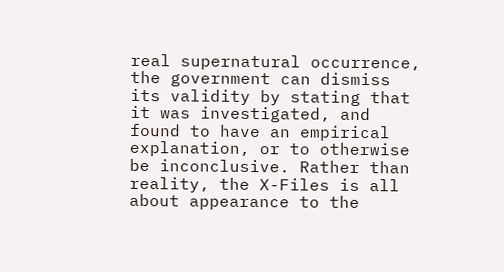real supernatural occurrence, the government can dismiss its validity by stating that it was investigated, and found to have an empirical explanation, or to otherwise be inconclusive. Rather than reality, the X-Files is all about appearance to the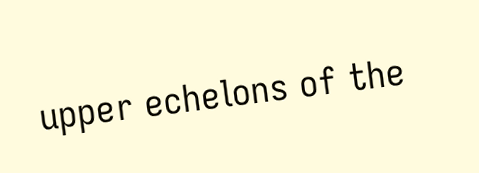upper echelons of the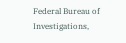Federal Bureau of Investigations,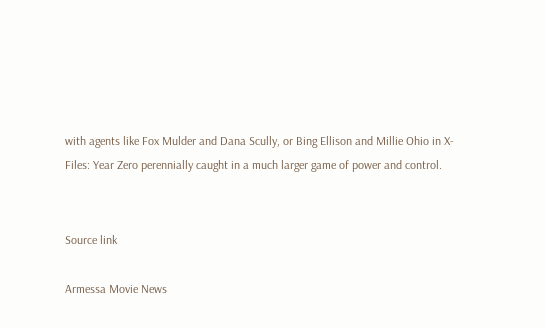with agents like Fox Mulder and Dana Scully, or Bing Ellison and Millie Ohio in X-Files: Year Zero perennially caught in a much larger game of power and control.


Source link

Armessa Movie News